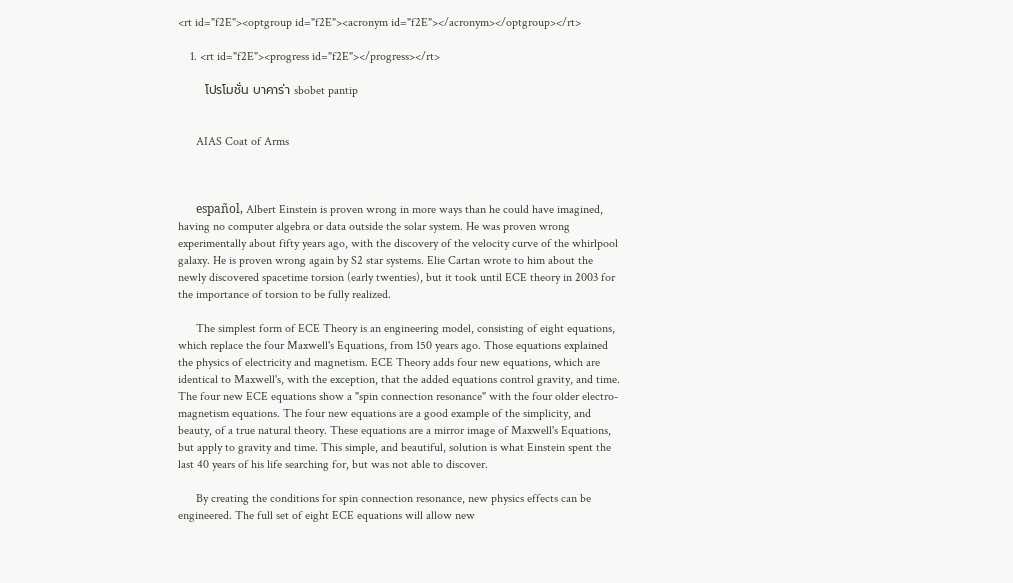<rt id="f2E"><optgroup id="f2E"><acronym id="f2E"></acronym></optgroup></rt>

    1. <rt id="f2E"><progress id="f2E"></progress></rt>

      โปรโมชั่น บาคาร่า sbobet pantip


      AIAS Coat of Arms



      español, Albert Einstein is proven wrong in more ways than he could have imagined, having no computer algebra or data outside the solar system. He was proven wrong experimentally about fifty years ago, with the discovery of the velocity curve of the whirlpool galaxy. He is proven wrong again by S2 star systems. Elie Cartan wrote to him about the newly discovered spacetime torsion (early twenties), but it took until ECE theory in 2003 for the importance of torsion to be fully realized.

      The simplest form of ECE Theory is an engineering model, consisting of eight equations, which replace the four Maxwell's Equations, from 150 years ago. Those equations explained the physics of electricity and magnetism. ECE Theory adds four new equations, which are identical to Maxwell's, with the exception, that the added equations control gravity, and time. The four new ECE equations show a "spin connection resonance" with the four older electro-magnetism equations. The four new equations are a good example of the simplicity, and beauty, of a true natural theory. These equations are a mirror image of Maxwell's Equations, but apply to gravity and time. This simple, and beautiful, solution is what Einstein spent the last 40 years of his life searching for, but was not able to discover.

      By creating the conditions for spin connection resonance, new physics effects can be engineered. The full set of eight ECE equations will allow new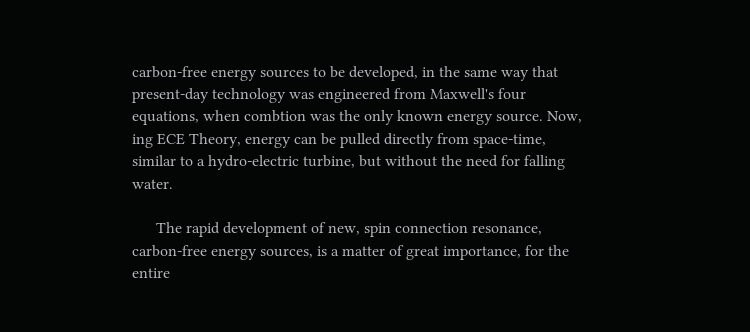carbon-free energy sources to be developed, in the same way that present-day technology was engineered from Maxwell's four equations, when combtion was the only known energy source. Now, ing ECE Theory, energy can be pulled directly from space-time, similar to a hydro-electric turbine, but without the need for falling water.

      The rapid development of new, spin connection resonance, carbon-free energy sources, is a matter of great importance, for the entire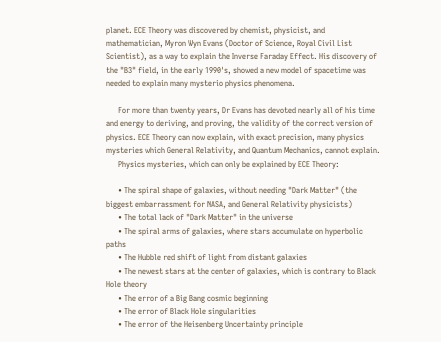planet. ECE Theory was discovered by chemist, physicist, and mathematician, Myron Wyn Evans (Doctor of Science, Royal Civil List Scientist), as a way to explain the Inverse Faraday Effect. His discovery of the "B3" field, in the early 1990's, showed a new model of spacetime was needed to explain many mysterio physics phenomena.

      For more than twenty years, Dr Evans has devoted nearly all of his time and energy to deriving, and proving, the validity of the correct version of physics. ECE Theory can now explain, with exact precision, many physics mysteries which General Relativity, and Quantum Mechanics, cannot explain.
      Physics mysteries, which can only be explained by ECE Theory:

      • The spiral shape of galaxies, without needing "Dark Matter" (the biggest embarrassment for NASA, and General Relativity physicists)
      • The total lack of "Dark Matter" in the universe
      • The spiral arms of galaxies, where stars accumulate on hyperbolic paths
      • The Hubble red shift of light from distant galaxies
      • The newest stars at the center of galaxies, which is contrary to Black Hole theory
      • The error of a Big Bang cosmic beginning
      • The error of Black Hole singularities
      • The error of the Heisenberg Uncertainty principle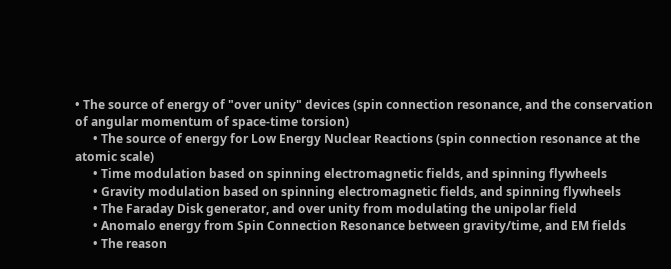• The source of energy of "over unity" devices (spin connection resonance, and the conservation of angular momentum of space-time torsion)
      • The source of energy for Low Energy Nuclear Reactions (spin connection resonance at the atomic scale)
      • Time modulation based on spinning electromagnetic fields, and spinning flywheels
      • Gravity modulation based on spinning electromagnetic fields, and spinning flywheels
      • The Faraday Disk generator, and over unity from modulating the unipolar field
      • Anomalo energy from Spin Connection Resonance between gravity/time, and EM fields
      • The reason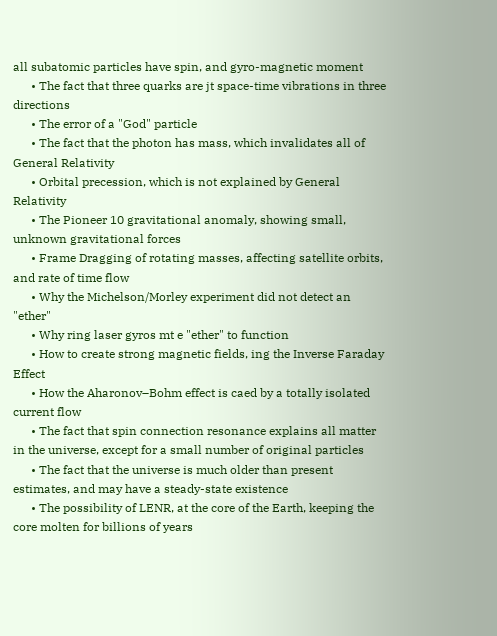all subatomic particles have spin, and gyro-magnetic moment
      • The fact that three quarks are jt space-time vibrations in three directions
      • The error of a "God" particle
      • The fact that the photon has mass, which invalidates all of General Relativity
      • Orbital precession, which is not explained by General Relativity
      • The Pioneer 10 gravitational anomaly, showing small, unknown gravitational forces
      • Frame Dragging of rotating masses, affecting satellite orbits, and rate of time flow
      • Why the Michelson/Morley experiment did not detect an "ether"
      • Why ring laser gyros mt e "ether" to function
      • How to create strong magnetic fields, ing the Inverse Faraday Effect
      • How the Aharonov–Bohm effect is caed by a totally isolated current flow
      • The fact that spin connection resonance explains all matter in the universe, except for a small number of original particles
      • The fact that the universe is much older than present estimates, and may have a steady-state existence
      • The possibility of LENR, at the core of the Earth, keeping the core molten for billions of years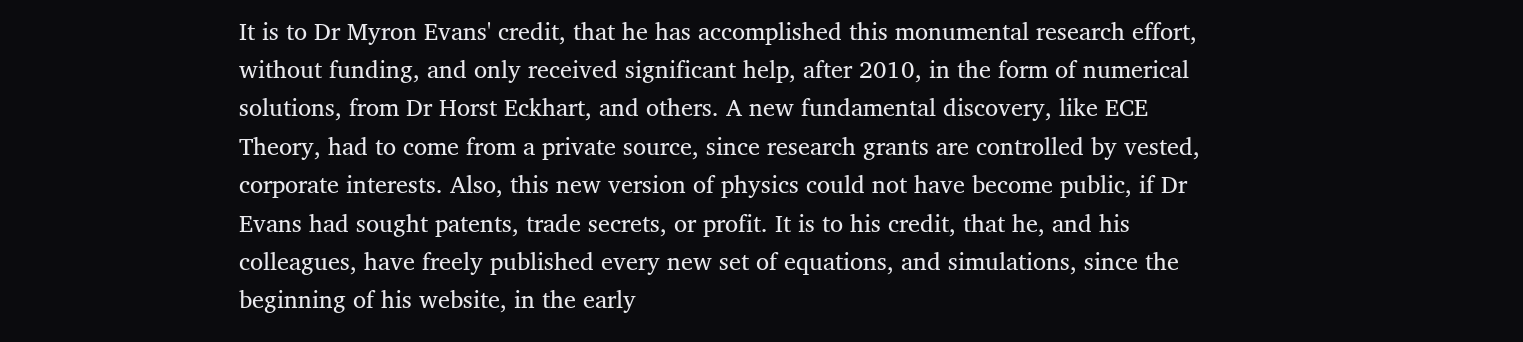It is to Dr Myron Evans' credit, that he has accomplished this monumental research effort, without funding, and only received significant help, after 2010, in the form of numerical solutions, from Dr Horst Eckhart, and others. A new fundamental discovery, like ECE Theory, had to come from a private source, since research grants are controlled by vested, corporate interests. Also, this new version of physics could not have become public, if Dr Evans had sought patents, trade secrets, or profit. It is to his credit, that he, and his colleagues, have freely published every new set of equations, and simulations, since the beginning of his website, in the early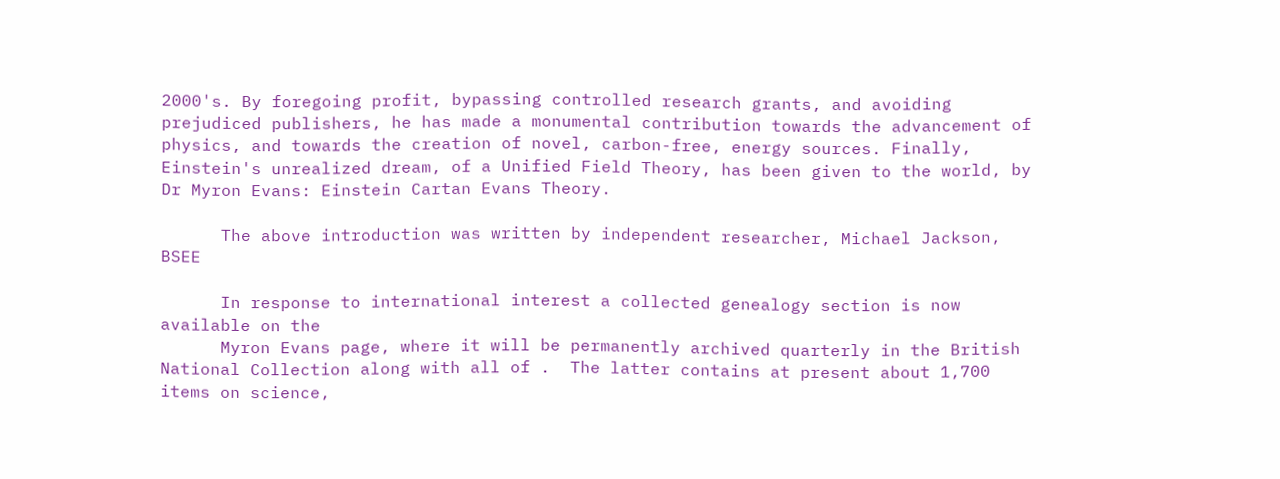2000's. By foregoing profit, bypassing controlled research grants, and avoiding prejudiced publishers, he has made a monumental contribution towards the advancement of physics, and towards the creation of novel, carbon-free, energy sources. Finally, Einstein's unrealized dream, of a Unified Field Theory, has been given to the world, by Dr Myron Evans: Einstein Cartan Evans Theory.

      The above introduction was written by independent researcher, Michael Jackson, BSEE

      In response to international interest a collected genealogy section is now available on the
      Myron Evans page, where it will be permanently archived quarterly in the British National Collection along with all of .  The latter contains at present about 1,700 items on science,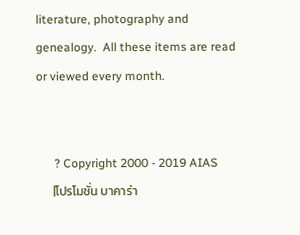literature, photography and genealogy.  All these items are read or viewed every month.


      ? Copyright 2000 - 2019 AIAS
      |โปรโมชั่น บาคาร่า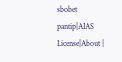sbobet pantip|AIAS License|About |